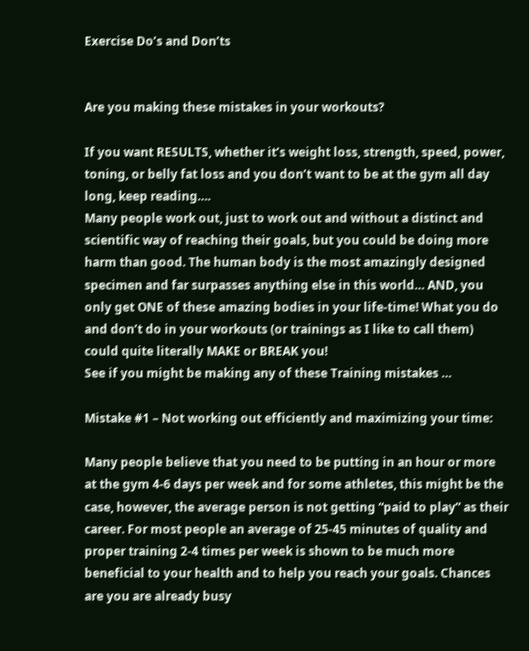Exercise Do’s and Don’ts


Are you making these mistakes in your workouts?

If you want RESULTS, whether it’s weight loss, strength, speed, power, toning, or belly fat loss and you don’t want to be at the gym all day long, keep reading….
Many people work out, just to work out and without a distinct and scientific way of reaching their goals, but you could be doing more harm than good. The human body is the most amazingly designed specimen and far surpasses anything else in this world… AND, you only get ONE of these amazing bodies in your life-time! What you do and don’t do in your workouts (or trainings as I like to call them) could quite literally MAKE or BREAK you!
See if you might be making any of these Training mistakes …

Mistake #1 – Not working out efficiently and maximizing your time:

Many people believe that you need to be putting in an hour or more at the gym 4-6 days per week and for some athletes, this might be the case, however, the average person is not getting “paid to play” as their career. For most people an average of 25-45 minutes of quality and proper training 2-4 times per week is shown to be much more beneficial to your health and to help you reach your goals. Chances are you are already busy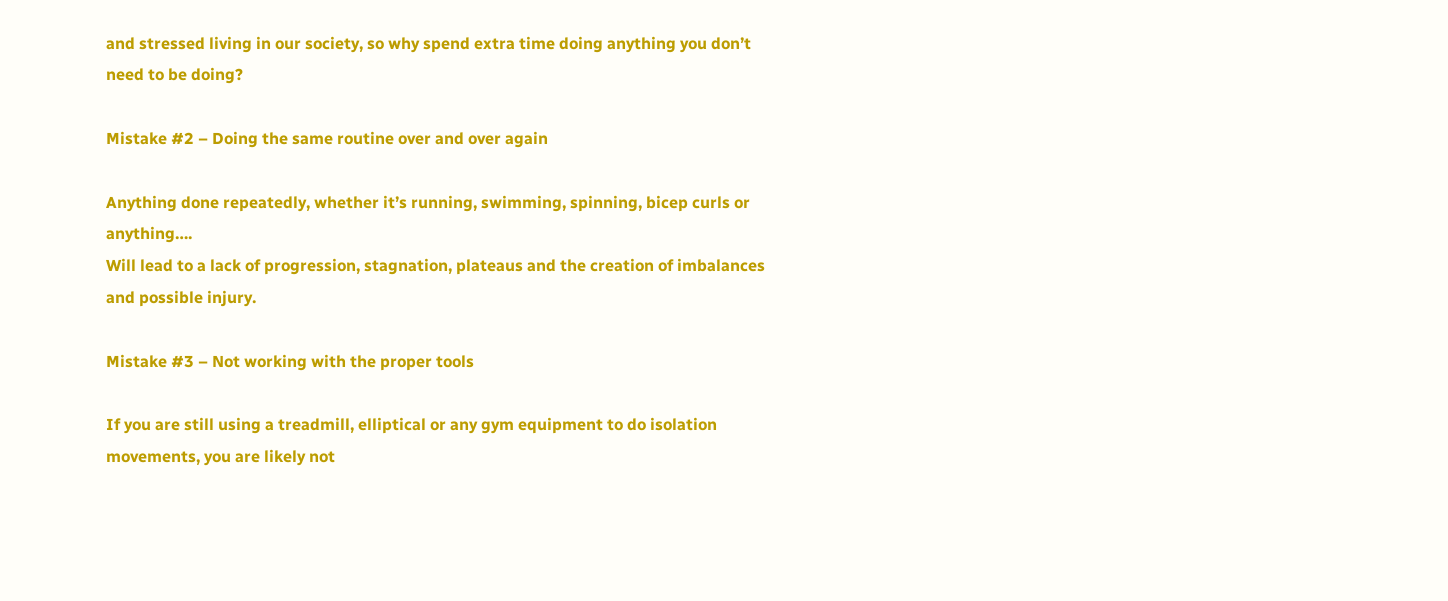and stressed living in our society, so why spend extra time doing anything you don’t need to be doing?

Mistake #2 – Doing the same routine over and over again

Anything done repeatedly, whether it’s running, swimming, spinning, bicep curls or anything….
Will lead to a lack of progression, stagnation, plateaus and the creation of imbalances and possible injury.

Mistake #3 – Not working with the proper tools

If you are still using a treadmill, elliptical or any gym equipment to do isolation movements, you are likely not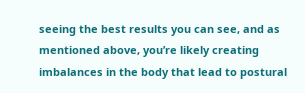seeing the best results you can see, and as mentioned above, you’re likely creating imbalances in the body that lead to postural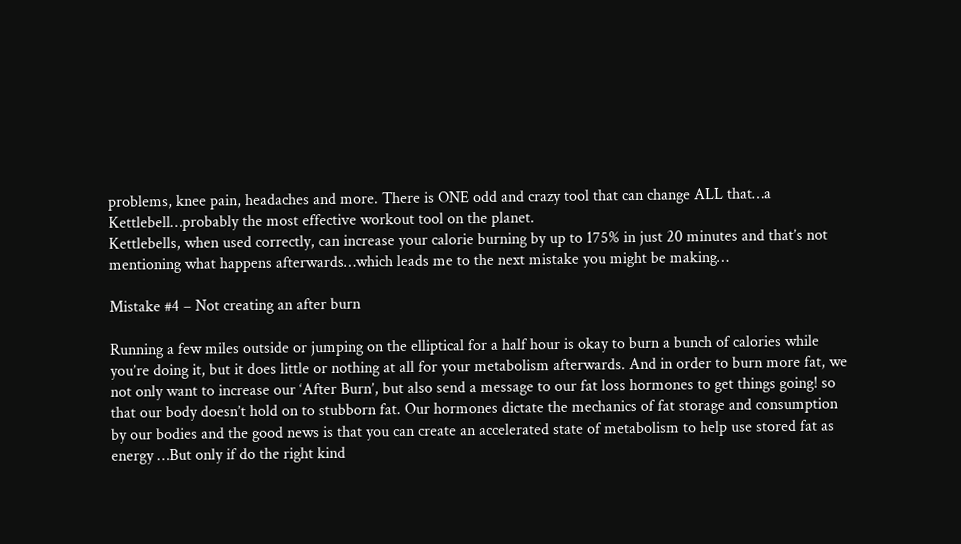problems, knee pain, headaches and more. There is ONE odd and crazy tool that can change ALL that…a Kettlebell…probably the most effective workout tool on the planet.
Kettlebells, when used correctly, can increase your calorie burning by up to 175% in just 20 minutes and that’s not mentioning what happens afterwards…which leads me to the next mistake you might be making…

Mistake #4 – Not creating an after burn

Running a few miles outside or jumping on the elliptical for a half hour is okay to burn a bunch of calories while you’re doing it, but it does little or nothing at all for your metabolism afterwards. And in order to burn more fat, we not only want to increase our ‘After Burn’, but also send a message to our fat loss hormones to get things going! so that our body doesn’t hold on to stubborn fat. Our hormones dictate the mechanics of fat storage and consumption by our bodies and the good news is that you can create an accelerated state of metabolism to help use stored fat as energy …But only if do the right kind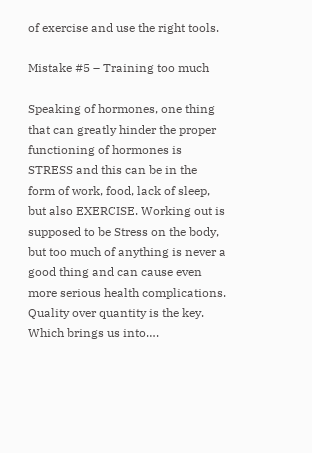of exercise and use the right tools.

Mistake #5 – Training too much

Speaking of hormones, one thing that can greatly hinder the proper functioning of hormones is STRESS and this can be in the form of work, food, lack of sleep, but also EXERCISE. Working out is supposed to be Stress on the body, but too much of anything is never a good thing and can cause even more serious health complications. Quality over quantity is the key. Which brings us into….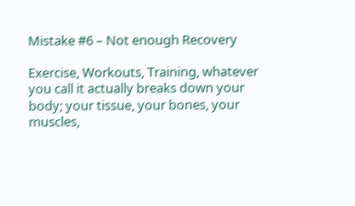Mistake #6 – Not enough Recovery

Exercise, Workouts, Training, whatever you call it actually breaks down your body; your tissue, your bones, your muscles,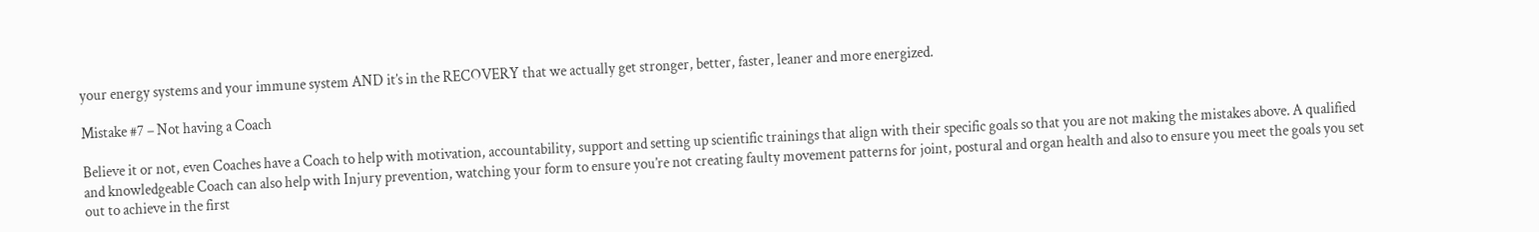your energy systems and your immune system AND it’s in the RECOVERY that we actually get stronger, better, faster, leaner and more energized.

Mistake #7 – Not having a Coach

Believe it or not, even Coaches have a Coach to help with motivation, accountability, support and setting up scientific trainings that align with their specific goals so that you are not making the mistakes above. A qualified and knowledgeable Coach can also help with Injury prevention, watching your form to ensure you’re not creating faulty movement patterns for joint, postural and organ health and also to ensure you meet the goals you set out to achieve in the first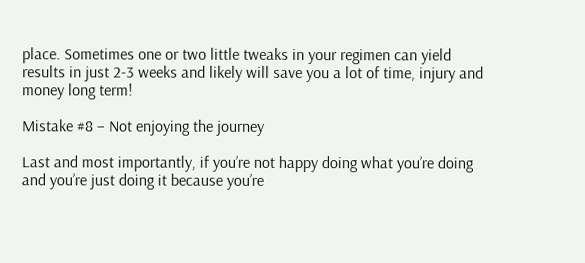place. Sometimes one or two little tweaks in your regimen can yield results in just 2-3 weeks and likely will save you a lot of time, injury and money long term!

Mistake #8 – Not enjoying the journey

Last and most importantly, if you’re not happy doing what you’re doing and you’re just doing it because you’re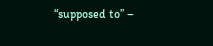“supposed to” –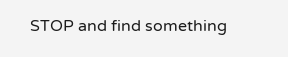STOP and find something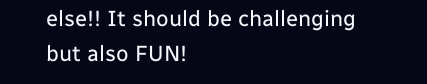else!! It should be challenging but also FUN!